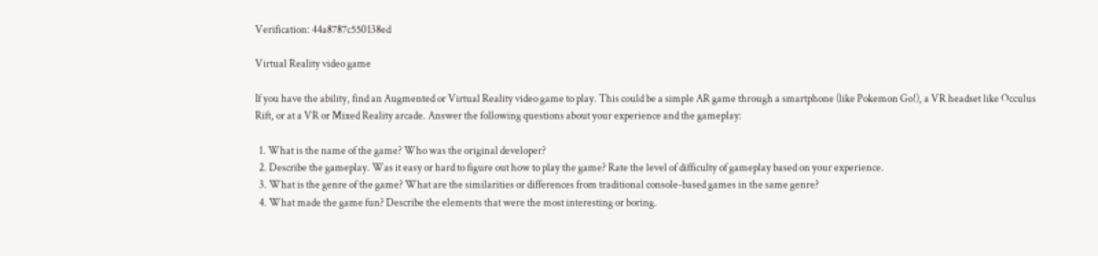Verification: 44a8787c550138ed

Virtual Reality video game

If you have the ability, find an Augmented or Virtual Reality video game to play. This could be a simple AR game through a smartphone (like Pokemon Go!), a VR headset like Occulus Rift, or at a VR or Mixed Reality arcade. Answer the following questions about your experience and the gameplay:

  1. What is the name of the game? Who was the original developer?
  2. Describe the gameplay. Was it easy or hard to figure out how to play the game? Rate the level of difficulty of gameplay based on your experience.
  3. What is the genre of the game? What are the similarities or differences from traditional console-based games in the same genre?
  4. What made the game fun? Describe the elements that were the most interesting or boring.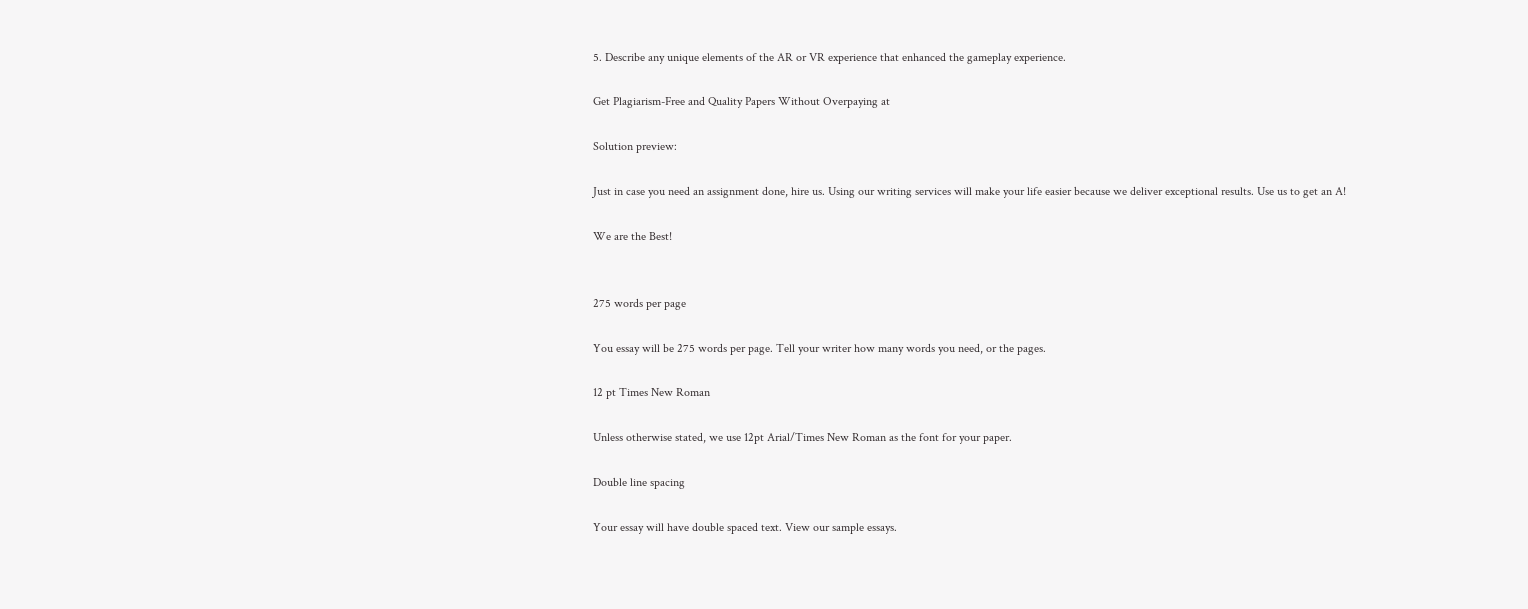5. Describe any unique elements of the AR or VR experience that enhanced the gameplay experience.

Get Plagiarism-Free and Quality Papers Without Overpaying at

Solution preview:

Just in case you need an assignment done, hire us. Using our writing services will make your life easier because we deliver exceptional results. Use us to get an A!

We are the Best!


275 words per page

You essay will be 275 words per page. Tell your writer how many words you need, or the pages.

12 pt Times New Roman

Unless otherwise stated, we use 12pt Arial/Times New Roman as the font for your paper.

Double line spacing

Your essay will have double spaced text. View our sample essays.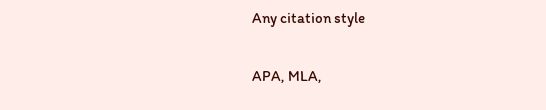Any citation style

APA, MLA,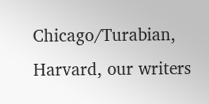Chicago/Turabian, Harvard, our writers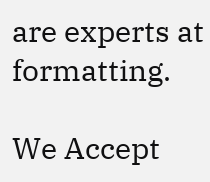are experts at formatting.

We Accept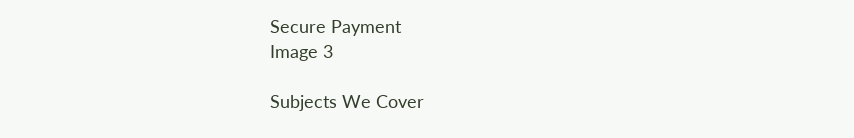Secure Payment
Image 3

Subjects We Cover